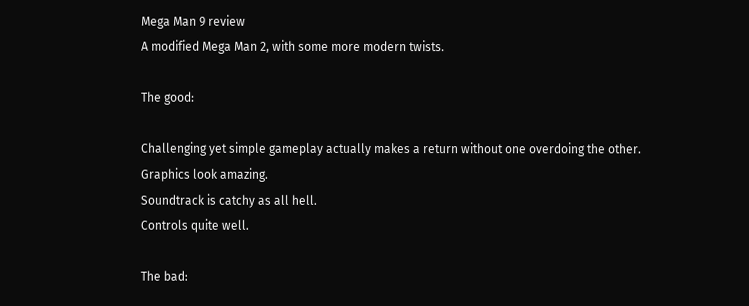Mega Man 9 review
A modified Mega Man 2, with some more modern twists.

The good:

Challenging yet simple gameplay actually makes a return without one overdoing the other.
Graphics look amazing.
Soundtrack is catchy as all hell.
Controls quite well.

The bad: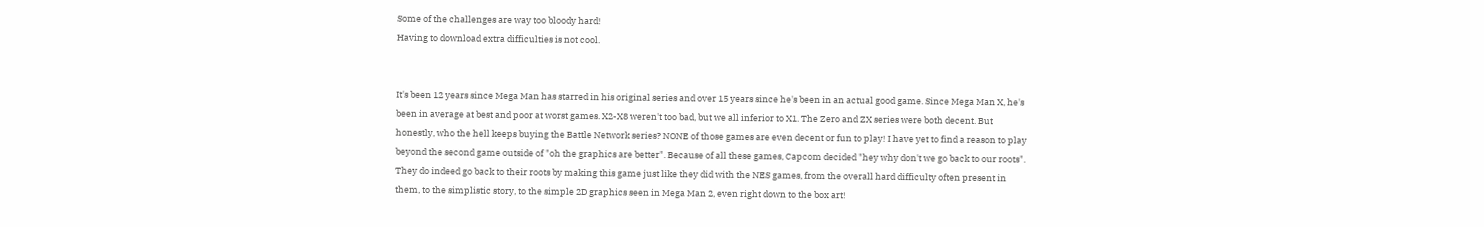Some of the challenges are way too bloody hard!
Having to download extra difficulties is not cool.


It's been 12 years since Mega Man has starred in his original series and over 15 years since he's been in an actual good game. Since Mega Man X, he's been in average at best and poor at worst games. X2-X8 weren't too bad, but we all inferior to X1. The Zero and ZX series were both decent. But honestly, who the hell keeps buying the Battle Network series? NONE of those games are even decent or fun to play! I have yet to find a reason to play beyond the second game outside of "oh the graphics are better". Because of all these games, Capcom decided "hey why don't we go back to our roots". They do indeed go back to their roots by making this game just like they did with the NES games, from the overall hard difficulty often present in them, to the simplistic story, to the simple 2D graphics seen in Mega Man 2, even right down to the box art!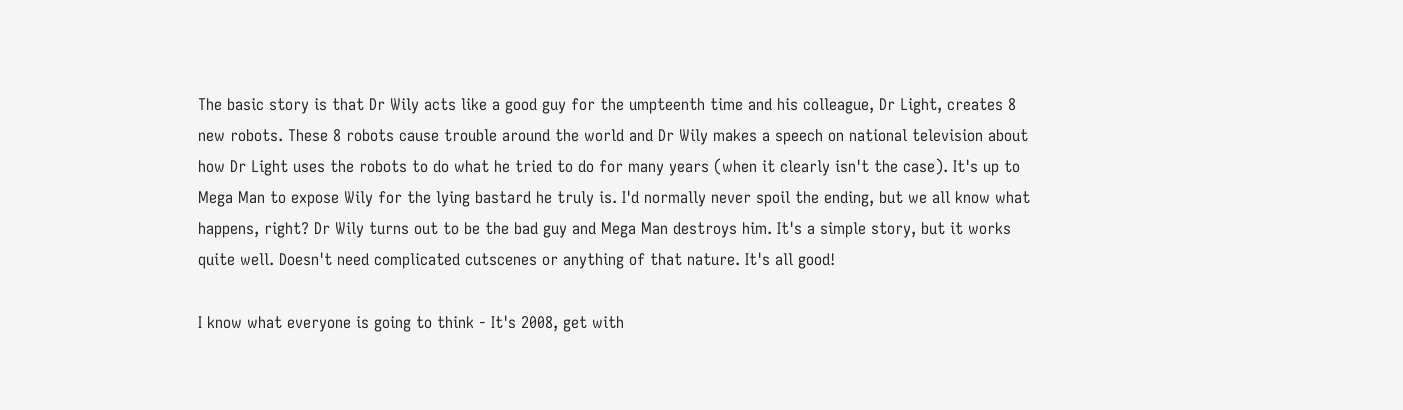The basic story is that Dr Wily acts like a good guy for the umpteenth time and his colleague, Dr Light, creates 8 new robots. These 8 robots cause trouble around the world and Dr Wily makes a speech on national television about how Dr Light uses the robots to do what he tried to do for many years (when it clearly isn't the case). It's up to Mega Man to expose Wily for the lying bastard he truly is. I'd normally never spoil the ending, but we all know what happens, right? Dr Wily turns out to be the bad guy and Mega Man destroys him. It's a simple story, but it works quite well. Doesn't need complicated cutscenes or anything of that nature. It's all good!

I know what everyone is going to think - It's 2008, get with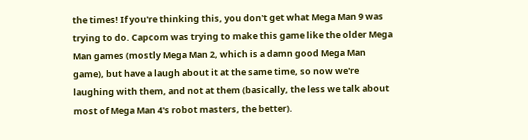the times! If you're thinking this, you don't get what Mega Man 9 was trying to do. Capcom was trying to make this game like the older Mega Man games (mostly Mega Man 2, which is a damn good Mega Man game), but have a laugh about it at the same time, so now we're laughing with them, and not at them (basically, the less we talk about most of Mega Man 4's robot masters, the better).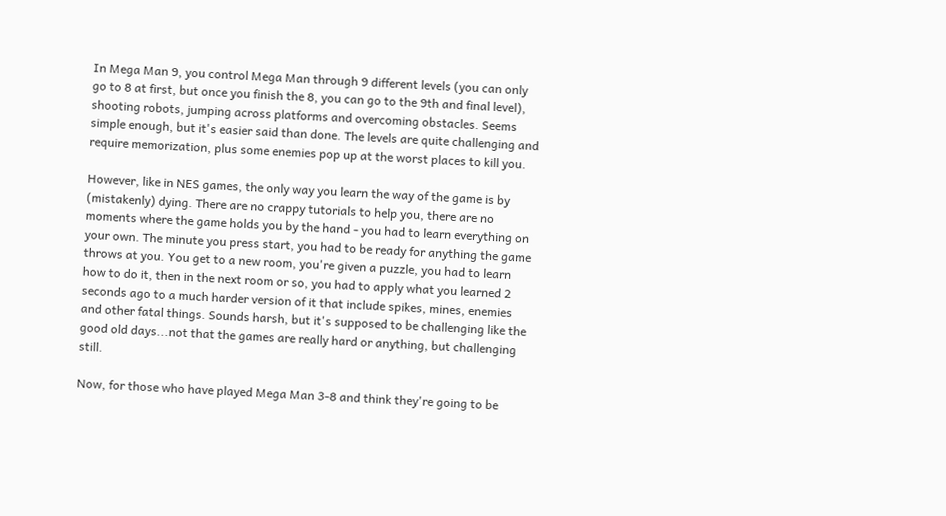In Mega Man 9, you control Mega Man through 9 different levels (you can only go to 8 at first, but once you finish the 8, you can go to the 9th and final level), shooting robots, jumping across platforms and overcoming obstacles. Seems simple enough, but it's easier said than done. The levels are quite challenging and require memorization, plus some enemies pop up at the worst places to kill you.

However, like in NES games, the only way you learn the way of the game is by (mistakenly) dying. There are no crappy tutorials to help you, there are no moments where the game holds you by the hand - you had to learn everything on your own. The minute you press start, you had to be ready for anything the game throws at you. You get to a new room, you're given a puzzle, you had to learn how to do it, then in the next room or so, you had to apply what you learned 2 seconds ago to a much harder version of it that include spikes, mines, enemies and other fatal things. Sounds harsh, but it's supposed to be challenging like the good old days...not that the games are really hard or anything, but challenging still.

Now, for those who have played Mega Man 3-8 and think they're going to be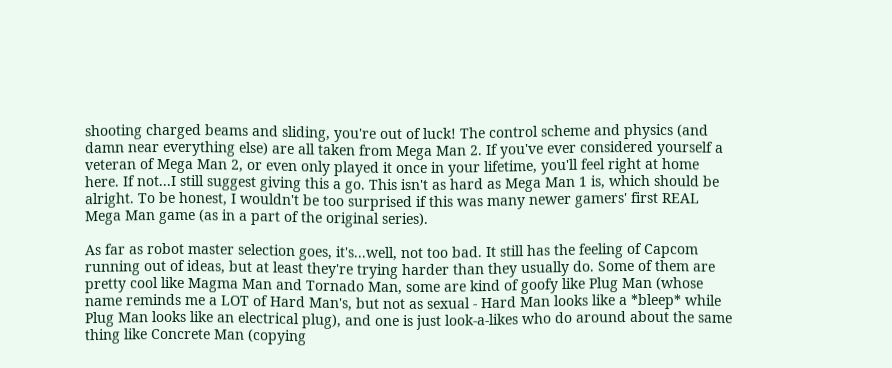shooting charged beams and sliding, you're out of luck! The control scheme and physics (and damn near everything else) are all taken from Mega Man 2. If you've ever considered yourself a veteran of Mega Man 2, or even only played it once in your lifetime, you'll feel right at home here. If not...I still suggest giving this a go. This isn't as hard as Mega Man 1 is, which should be alright. To be honest, I wouldn't be too surprised if this was many newer gamers' first REAL Mega Man game (as in a part of the original series).

As far as robot master selection goes, it's...well, not too bad. It still has the feeling of Capcom running out of ideas, but at least they're trying harder than they usually do. Some of them are pretty cool like Magma Man and Tornado Man, some are kind of goofy like Plug Man (whose name reminds me a LOT of Hard Man's, but not as sexual - Hard Man looks like a *bleep* while Plug Man looks like an electrical plug), and one is just look-a-likes who do around about the same thing like Concrete Man (copying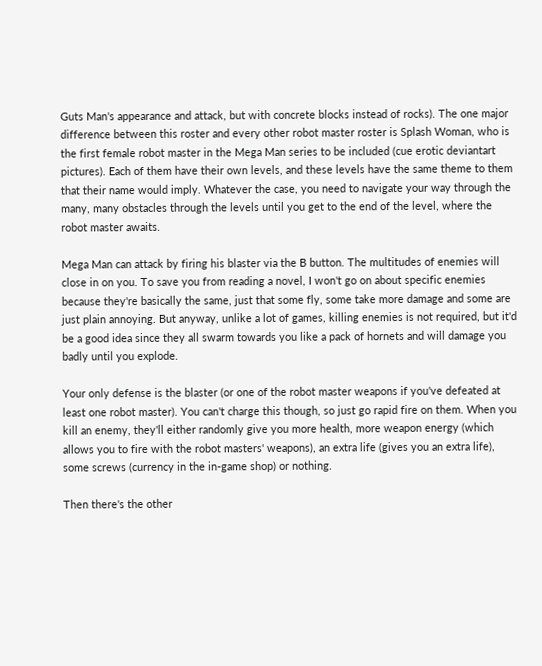Guts Man's appearance and attack, but with concrete blocks instead of rocks). The one major difference between this roster and every other robot master roster is Splash Woman, who is the first female robot master in the Mega Man series to be included (cue erotic deviantart pictures). Each of them have their own levels, and these levels have the same theme to them that their name would imply. Whatever the case, you need to navigate your way through the many, many obstacles through the levels until you get to the end of the level, where the robot master awaits.

Mega Man can attack by firing his blaster via the B button. The multitudes of enemies will close in on you. To save you from reading a novel, I won't go on about specific enemies because they're basically the same, just that some fly, some take more damage and some are just plain annoying. But anyway, unlike a lot of games, killing enemies is not required, but it'd be a good idea since they all swarm towards you like a pack of hornets and will damage you badly until you explode.

Your only defense is the blaster (or one of the robot master weapons if you've defeated at least one robot master). You can't charge this though, so just go rapid fire on them. When you kill an enemy, they'll either randomly give you more health, more weapon energy (which allows you to fire with the robot masters' weapons), an extra life (gives you an extra life), some screws (currency in the in-game shop) or nothing.

Then there's the other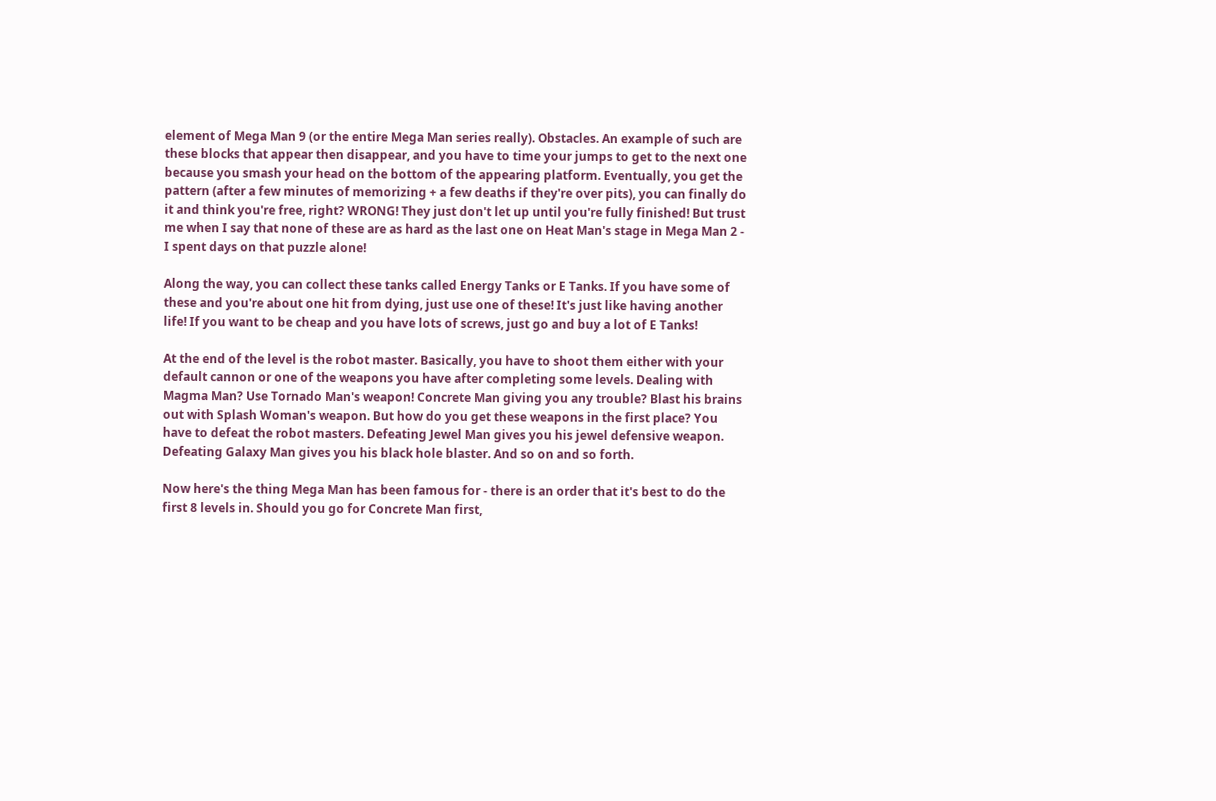element of Mega Man 9 (or the entire Mega Man series really). Obstacles. An example of such are these blocks that appear then disappear, and you have to time your jumps to get to the next one because you smash your head on the bottom of the appearing platform. Eventually, you get the pattern (after a few minutes of memorizing + a few deaths if they're over pits), you can finally do it and think you're free, right? WRONG! They just don't let up until you're fully finished! But trust me when I say that none of these are as hard as the last one on Heat Man's stage in Mega Man 2 - I spent days on that puzzle alone!

Along the way, you can collect these tanks called Energy Tanks or E Tanks. If you have some of these and you're about one hit from dying, just use one of these! It's just like having another life! If you want to be cheap and you have lots of screws, just go and buy a lot of E Tanks!

At the end of the level is the robot master. Basically, you have to shoot them either with your default cannon or one of the weapons you have after completing some levels. Dealing with Magma Man? Use Tornado Man's weapon! Concrete Man giving you any trouble? Blast his brains out with Splash Woman's weapon. But how do you get these weapons in the first place? You have to defeat the robot masters. Defeating Jewel Man gives you his jewel defensive weapon. Defeating Galaxy Man gives you his black hole blaster. And so on and so forth.

Now here's the thing Mega Man has been famous for - there is an order that it's best to do the first 8 levels in. Should you go for Concrete Man first,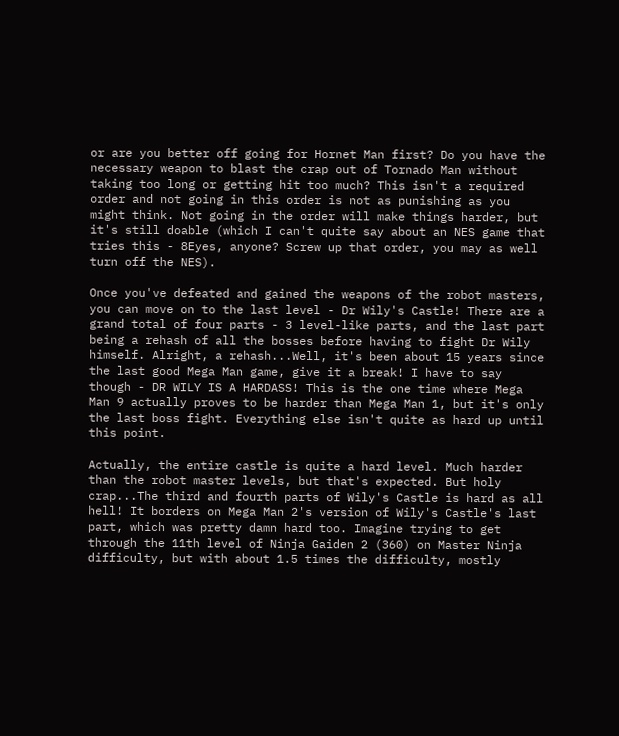or are you better off going for Hornet Man first? Do you have the necessary weapon to blast the crap out of Tornado Man without taking too long or getting hit too much? This isn't a required order and not going in this order is not as punishing as you might think. Not going in the order will make things harder, but it's still doable (which I can't quite say about an NES game that tries this - 8Eyes, anyone? Screw up that order, you may as well turn off the NES).

Once you've defeated and gained the weapons of the robot masters, you can move on to the last level - Dr Wily's Castle! There are a grand total of four parts - 3 level-like parts, and the last part being a rehash of all the bosses before having to fight Dr Wily himself. Alright, a rehash...Well, it's been about 15 years since the last good Mega Man game, give it a break! I have to say though - DR WILY IS A HARDASS! This is the one time where Mega Man 9 actually proves to be harder than Mega Man 1, but it's only the last boss fight. Everything else isn't quite as hard up until this point.

Actually, the entire castle is quite a hard level. Much harder than the robot master levels, but that's expected. But holy crap...The third and fourth parts of Wily's Castle is hard as all hell! It borders on Mega Man 2's version of Wily's Castle's last part, which was pretty damn hard too. Imagine trying to get through the 11th level of Ninja Gaiden 2 (360) on Master Ninja difficulty, but with about 1.5 times the difficulty, mostly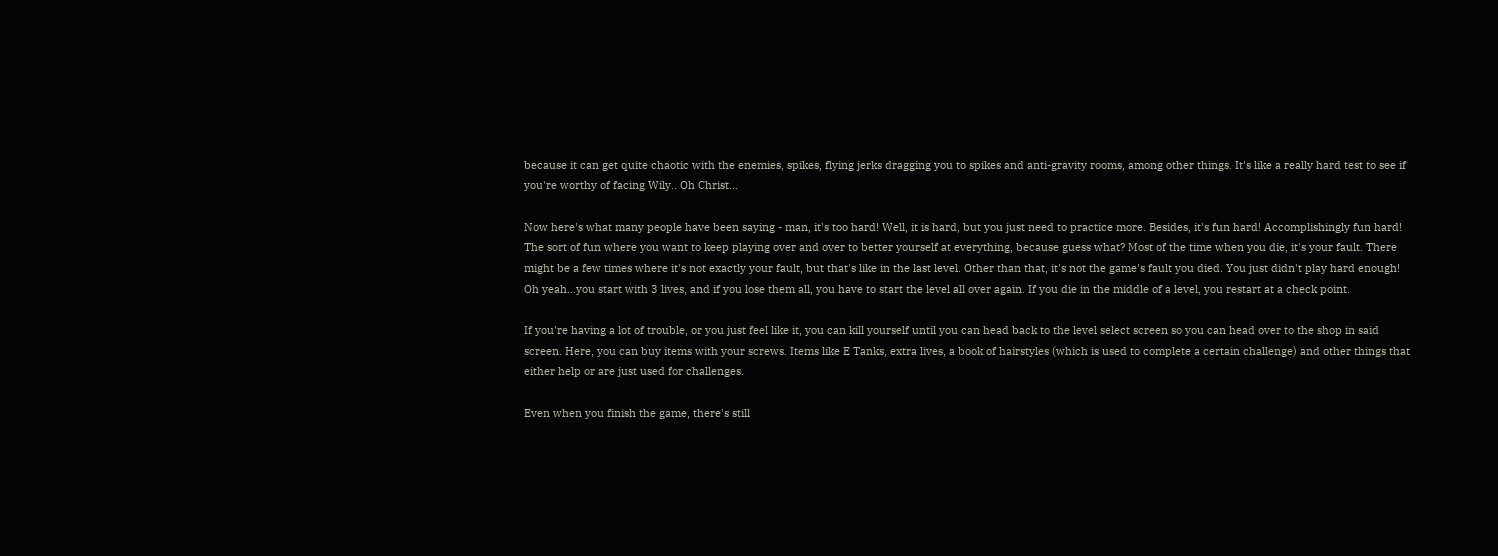because it can get quite chaotic with the enemies, spikes, flying jerks dragging you to spikes and anti-gravity rooms, among other things. It's like a really hard test to see if you're worthy of facing Wily.. Oh Christ...

Now here's what many people have been saying - man, it's too hard! Well, it is hard, but you just need to practice more. Besides, it's fun hard! Accomplishingly fun hard! The sort of fun where you want to keep playing over and over to better yourself at everything, because guess what? Most of the time when you die, it's your fault. There might be a few times where it's not exactly your fault, but that's like in the last level. Other than that, it's not the game's fault you died. You just didn't play hard enough! Oh yeah...you start with 3 lives, and if you lose them all, you have to start the level all over again. If you die in the middle of a level, you restart at a check point.

If you're having a lot of trouble, or you just feel like it, you can kill yourself until you can head back to the level select screen so you can head over to the shop in said screen. Here, you can buy items with your screws. Items like E Tanks, extra lives, a book of hairstyles (which is used to complete a certain challenge) and other things that either help or are just used for challenges.

Even when you finish the game, there's still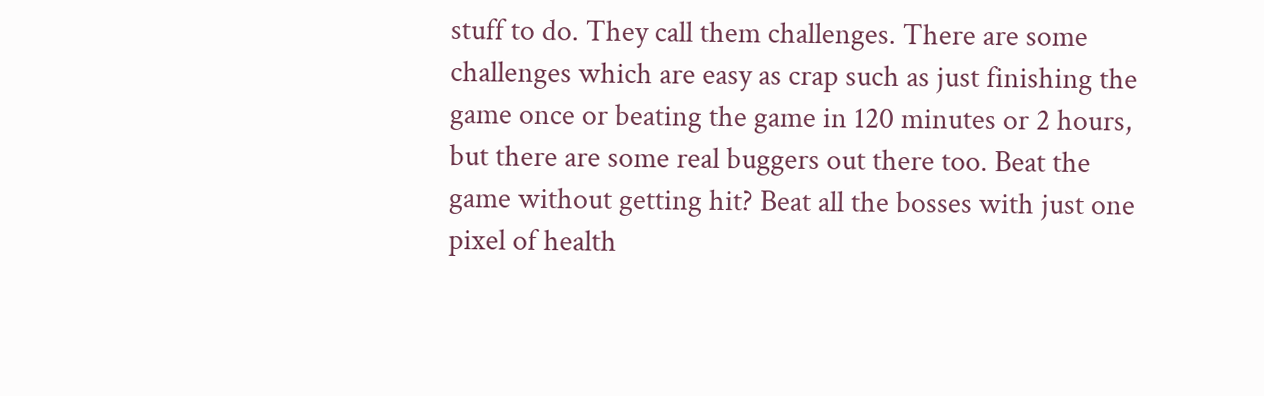stuff to do. They call them challenges. There are some challenges which are easy as crap such as just finishing the game once or beating the game in 120 minutes or 2 hours, but there are some real buggers out there too. Beat the game without getting hit? Beat all the bosses with just one pixel of health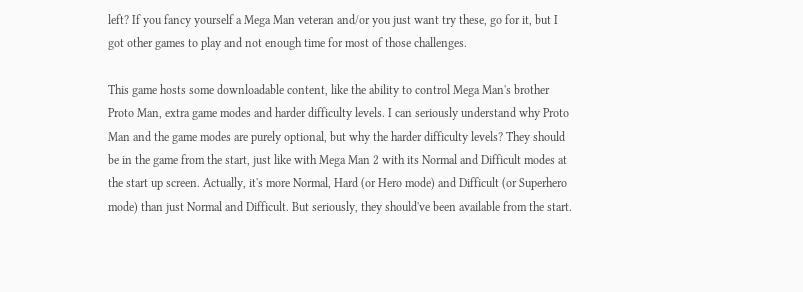left? If you fancy yourself a Mega Man veteran and/or you just want try these, go for it, but I got other games to play and not enough time for most of those challenges.

This game hosts some downloadable content, like the ability to control Mega Man's brother Proto Man, extra game modes and harder difficulty levels. I can seriously understand why Proto Man and the game modes are purely optional, but why the harder difficulty levels? They should be in the game from the start, just like with Mega Man 2 with its Normal and Difficult modes at the start up screen. Actually, it's more Normal, Hard (or Hero mode) and Difficult (or Superhero mode) than just Normal and Difficult. But seriously, they should've been available from the start.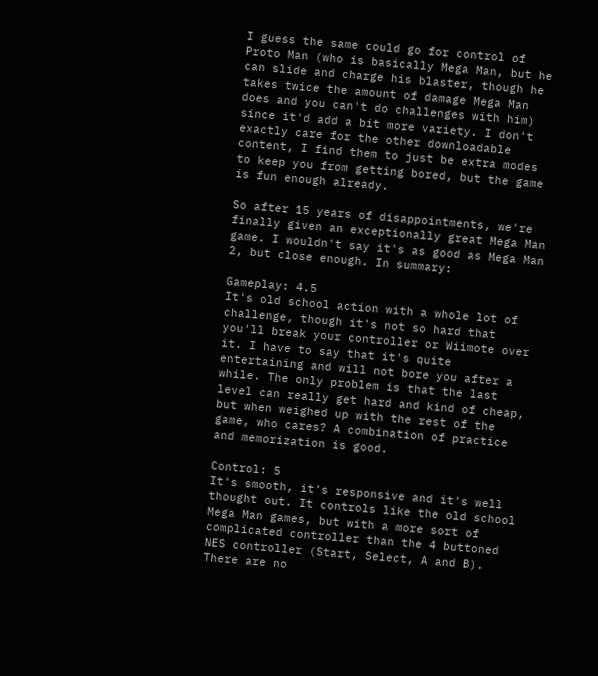I guess the same could go for control of Proto Man (who is basically Mega Man, but he can slide and charge his blaster, though he takes twice the amount of damage Mega Man does and you can't do challenges with him) since it'd add a bit more variety. I don't exactly care for the other downloadable content, I find them to just be extra modes to keep you from getting bored, but the game is fun enough already.

So after 15 years of disappointments, we're finally given an exceptionally great Mega Man game. I wouldn't say it's as good as Mega Man 2, but close enough. In summary:

Gameplay: 4.5
It's old school action with a whole lot of challenge, though it's not so hard that you'll break your controller or Wiimote over it. I have to say that it's quite entertaining and will not bore you after a while. The only problem is that the last level can really get hard and kind of cheap, but when weighed up with the rest of the game, who cares? A combination of practice and memorization is good.

Control: 5
It's smooth, it's responsive and it's well thought out. It controls like the old school Mega Man games, but with a more sort of complicated controller than the 4 buttoned NES controller (Start, Select, A and B). There are no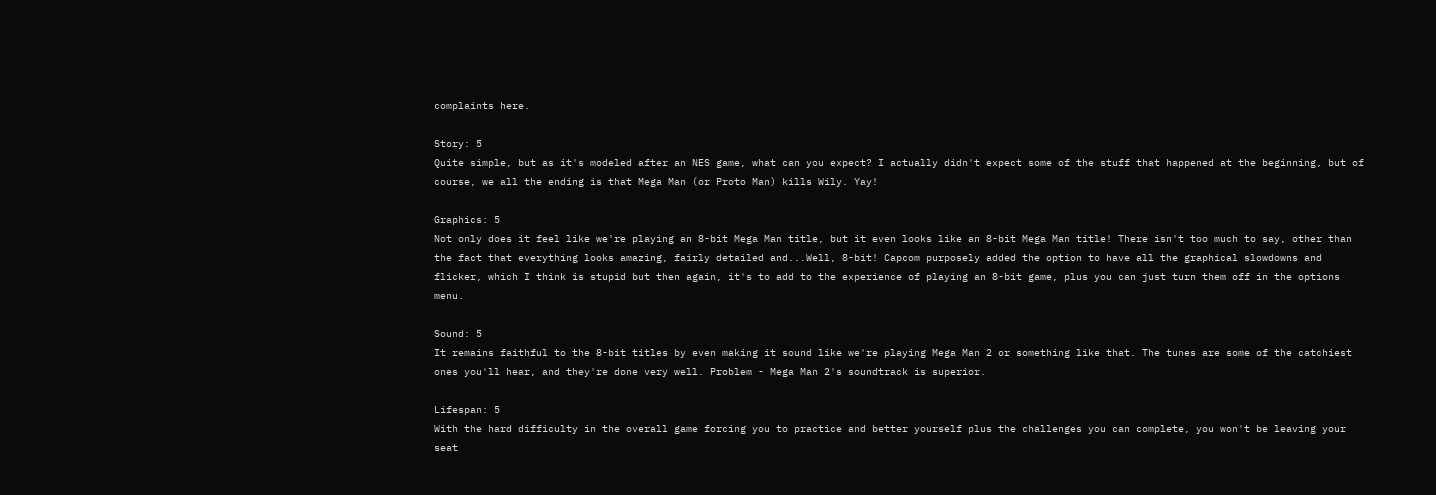complaints here.

Story: 5
Quite simple, but as it's modeled after an NES game, what can you expect? I actually didn't expect some of the stuff that happened at the beginning, but of course, we all the ending is that Mega Man (or Proto Man) kills Wily. Yay!

Graphics: 5
Not only does it feel like we're playing an 8-bit Mega Man title, but it even looks like an 8-bit Mega Man title! There isn't too much to say, other than the fact that everything looks amazing, fairly detailed and...Well, 8-bit! Capcom purposely added the option to have all the graphical slowdowns and flicker, which I think is stupid but then again, it's to add to the experience of playing an 8-bit game, plus you can just turn them off in the options menu.

Sound: 5
It remains faithful to the 8-bit titles by even making it sound like we're playing Mega Man 2 or something like that. The tunes are some of the catchiest ones you'll hear, and they're done very well. Problem - Mega Man 2's soundtrack is superior.

Lifespan: 5
With the hard difficulty in the overall game forcing you to practice and better yourself plus the challenges you can complete, you won't be leaving your seat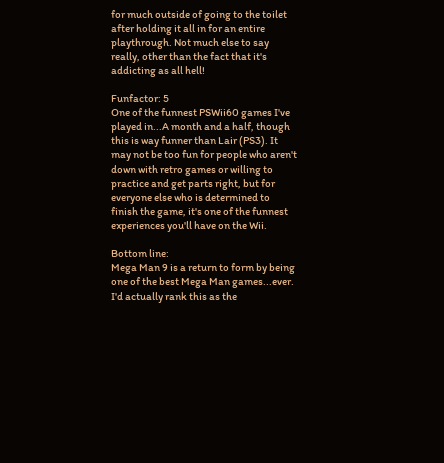for much outside of going to the toilet after holding it all in for an entire playthrough. Not much else to say really, other than the fact that it's addicting as all hell!

Funfactor: 5
One of the funnest PSWii60 games I've played in...A month and a half, though this is way funner than Lair (PS3). It may not be too fun for people who aren't down with retro games or willing to practice and get parts right, but for everyone else who is determined to finish the game, it's one of the funnest experiences you'll have on the Wii.

Bottom line:
Mega Man 9 is a return to form by being one of the best Mega Man games...ever. I'd actually rank this as the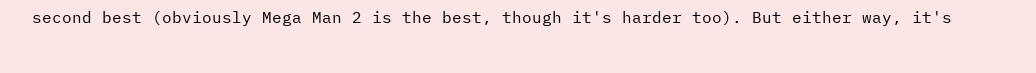second best (obviously Mega Man 2 is the best, though it's harder too). But either way, it's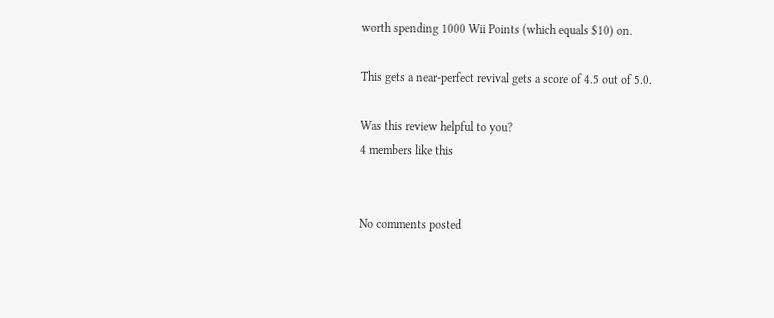worth spending 1000 Wii Points (which equals $10) on.

This gets a near-perfect revival gets a score of 4.5 out of 5.0.

Was this review helpful to you?
4 members like this


No comments posted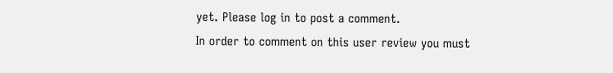yet. Please log in to post a comment.
In order to comment on this user review you must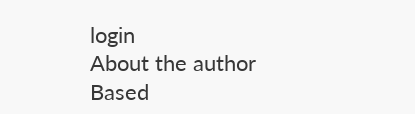login
About the author
Based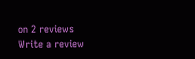on 2 reviews
Write a review